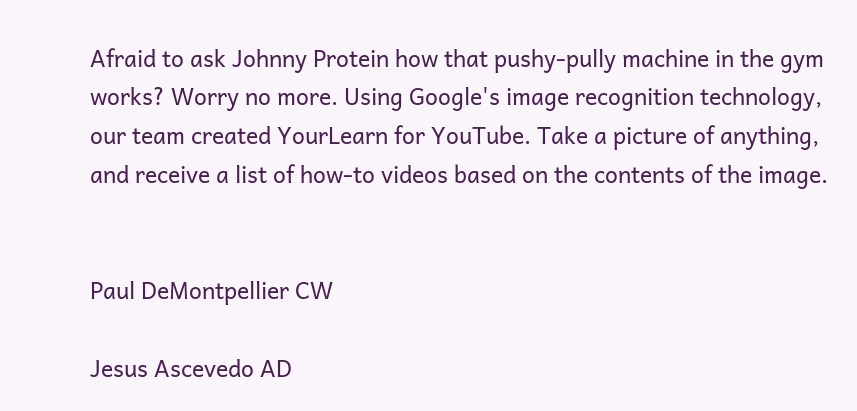Afraid to ask Johnny Protein how that pushy-pully machine in the gym works? Worry no more. Using Google's image recognition technology, our team created YourLearn for YouTube. Take a picture of anything, and receive a list of how-to videos based on the contents of the image.


Paul DeMontpellier CW

Jesus Ascevedo AD